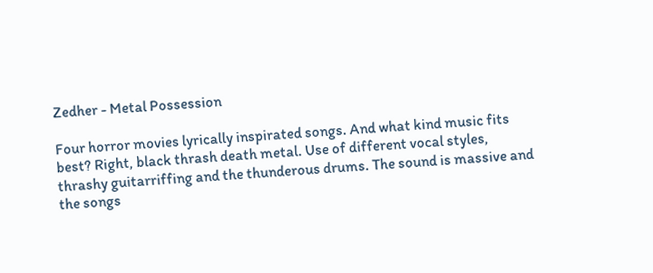Zedher - Metal Possession

Four horror movies lyrically inspirated songs. And what kind music fits best? Right, black thrash death metal. Use of different vocal styles, thrashy guitarriffing and the thunderous drums. The sound is massive and the songs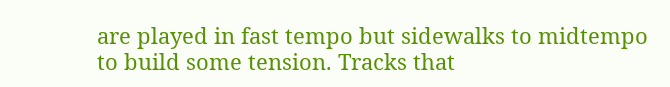are played in fast tempo but sidewalks to midtempo to build some tension. Tracks that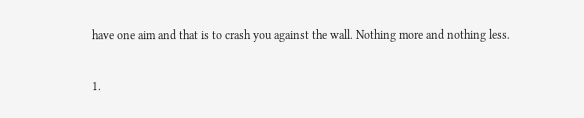have one aim and that is to crash you against the wall. Nothing more and nothing less.

1.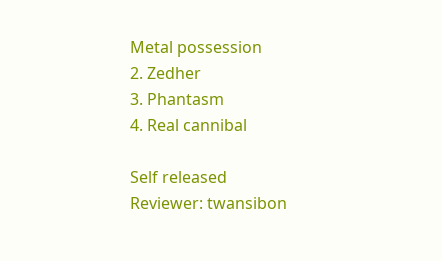Metal possession
2. Zedher
3. Phantasm
4. Real cannibal

Self released
Reviewer: twansibon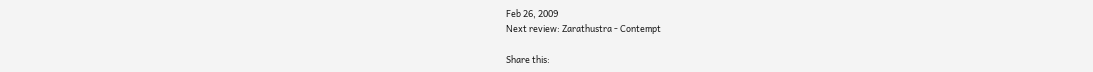Feb 26, 2009
Next review: Zarathustra - Contempt

Share this: